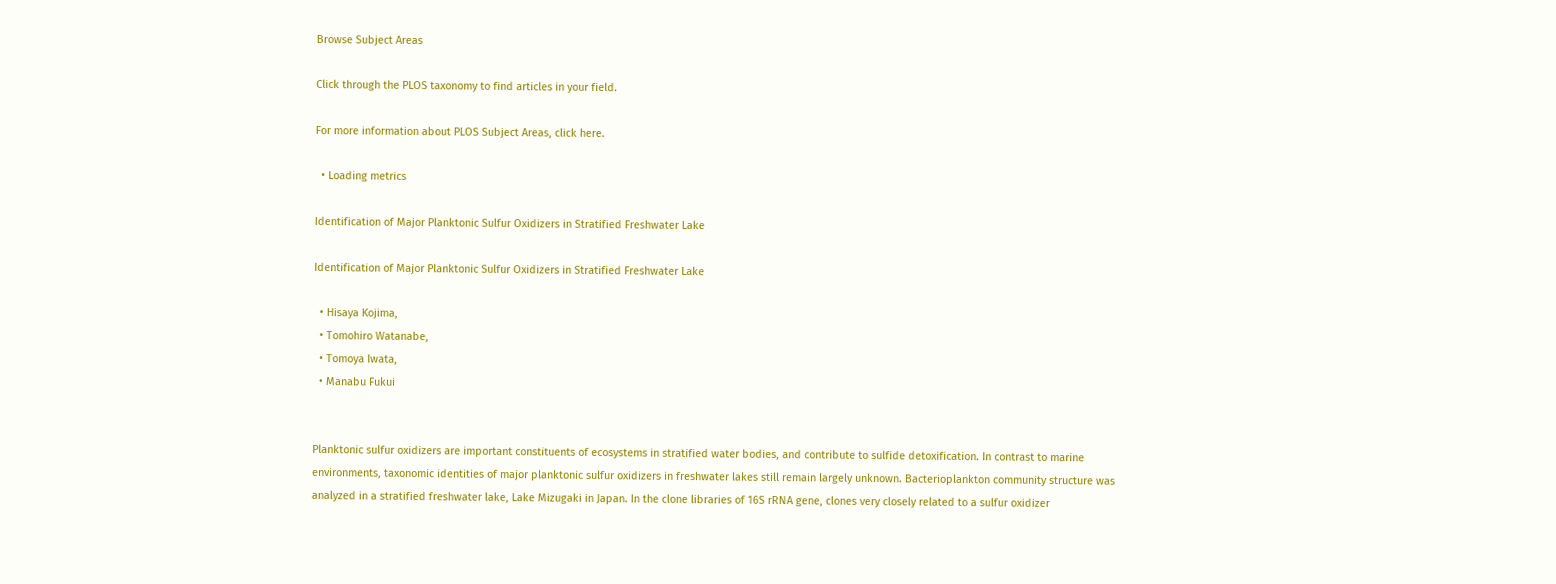Browse Subject Areas

Click through the PLOS taxonomy to find articles in your field.

For more information about PLOS Subject Areas, click here.

  • Loading metrics

Identification of Major Planktonic Sulfur Oxidizers in Stratified Freshwater Lake

Identification of Major Planktonic Sulfur Oxidizers in Stratified Freshwater Lake

  • Hisaya Kojima,
  • Tomohiro Watanabe,
  • Tomoya Iwata,
  • Manabu Fukui


Planktonic sulfur oxidizers are important constituents of ecosystems in stratified water bodies, and contribute to sulfide detoxification. In contrast to marine environments, taxonomic identities of major planktonic sulfur oxidizers in freshwater lakes still remain largely unknown. Bacterioplankton community structure was analyzed in a stratified freshwater lake, Lake Mizugaki in Japan. In the clone libraries of 16S rRNA gene, clones very closely related to a sulfur oxidizer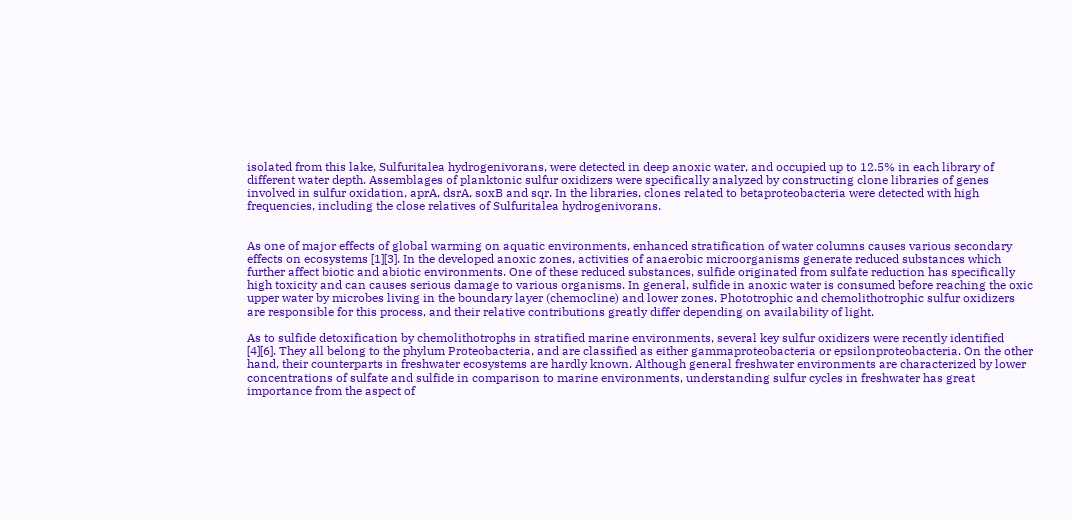isolated from this lake, Sulfuritalea hydrogenivorans, were detected in deep anoxic water, and occupied up to 12.5% in each library of different water depth. Assemblages of planktonic sulfur oxidizers were specifically analyzed by constructing clone libraries of genes involved in sulfur oxidation, aprA, dsrA, soxB and sqr. In the libraries, clones related to betaproteobacteria were detected with high frequencies, including the close relatives of Sulfuritalea hydrogenivorans.


As one of major effects of global warming on aquatic environments, enhanced stratification of water columns causes various secondary effects on ecosystems [1][3]. In the developed anoxic zones, activities of anaerobic microorganisms generate reduced substances which further affect biotic and abiotic environments. One of these reduced substances, sulfide originated from sulfate reduction has specifically high toxicity and can causes serious damage to various organisms. In general, sulfide in anoxic water is consumed before reaching the oxic upper water by microbes living in the boundary layer (chemocline) and lower zones. Phototrophic and chemolithotrophic sulfur oxidizers are responsible for this process, and their relative contributions greatly differ depending on availability of light.

As to sulfide detoxification by chemolithotrophs in stratified marine environments, several key sulfur oxidizers were recently identified [4][6]. They all belong to the phylum Proteobacteria, and are classified as either gammaproteobacteria or epsilonproteobacteria. On the other hand, their counterparts in freshwater ecosystems are hardly known. Although general freshwater environments are characterized by lower concentrations of sulfate and sulfide in comparison to marine environments, understanding sulfur cycles in freshwater has great importance from the aspect of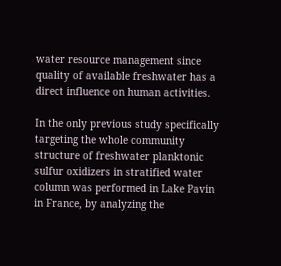water resource management since quality of available freshwater has a direct influence on human activities.

In the only previous study specifically targeting the whole community structure of freshwater planktonic sulfur oxidizers in stratified water column was performed in Lake Pavin in France, by analyzing the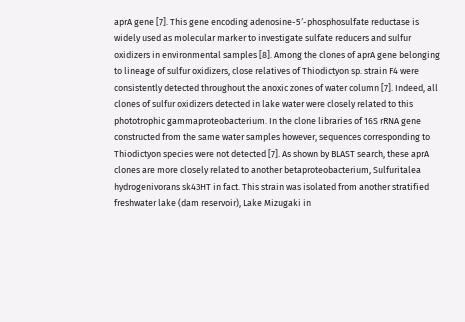aprA gene [7]. This gene encoding adenosine-5′-phosphosulfate reductase is widely used as molecular marker to investigate sulfate reducers and sulfur oxidizers in environmental samples [8]. Among the clones of aprA gene belonging to lineage of sulfur oxidizers, close relatives of Thiodictyon sp. strain F4 were consistently detected throughout the anoxic zones of water column [7]. Indeed, all clones of sulfur oxidizers detected in lake water were closely related to this phototrophic gammaproteobacterium. In the clone libraries of 16S rRNA gene constructed from the same water samples however, sequences corresponding to Thiodictyon species were not detected [7]. As shown by BLAST search, these aprA clones are more closely related to another betaproteobacterium, Sulfuritalea hydrogenivorans sk43HT in fact. This strain was isolated from another stratified freshwater lake (dam reservoir), Lake Mizugaki in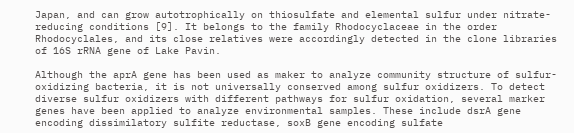Japan, and can grow autotrophically on thiosulfate and elemental sulfur under nitrate-reducing conditions [9]. It belongs to the family Rhodocyclaceae in the order Rhodocyclales, and its close relatives were accordingly detected in the clone libraries of 16S rRNA gene of Lake Pavin.

Although the aprA gene has been used as maker to analyze community structure of sulfur-oxidizing bacteria, it is not universally conserved among sulfur oxidizers. To detect diverse sulfur oxidizers with different pathways for sulfur oxidation, several marker genes have been applied to analyze environmental samples. These include dsrA gene encoding dissimilatory sulfite reductase, soxB gene encoding sulfate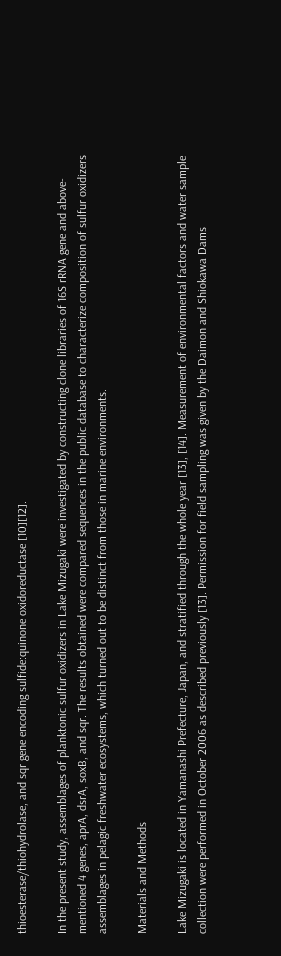thioesterase/thiohydrolase, and sqr gene encoding sulfide:quinone oxidoreductase [10][12].

In the present study, assemblages of planktonic sulfur oxidizers in Lake Mizugaki were investigated by constructing clone libraries of 16S rRNA gene and above-mentioned 4 genes, aprA, dsrA, soxB, and sqr. The results obtained were compared sequences in the public database to characterize composition of sulfur oxidizers assemblages in pelagic freshwater ecosystems, which turned out to be distinct from those in marine environments.

Materials and Methods

Lake Mizugaki is located in Yamanashi Prefecture, Japan, and stratified through the whole year [13], [14]. Measurement of environmental factors and water sample collection were performed in October 2006 as described previously [13]. Permission for field sampling was given by the Daimon and Shiokawa Dams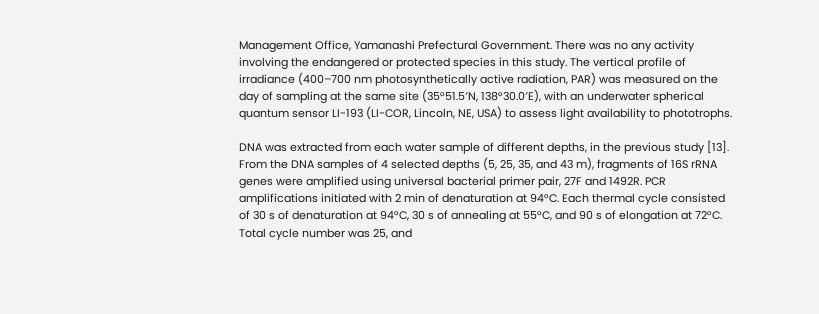Management Office, Yamanashi Prefectural Government. There was no any activity involving the endangered or protected species in this study. The vertical profile of irradiance (400–700 nm photosynthetically active radiation, PAR) was measured on the day of sampling at the same site (35°51.5′N, 138°30.0′E), with an underwater spherical quantum sensor LI-193 (LI-COR, Lincoln, NE, USA) to assess light availability to phototrophs.

DNA was extracted from each water sample of different depths, in the previous study [13]. From the DNA samples of 4 selected depths (5, 25, 35, and 43 m), fragments of 16S rRNA genes were amplified using universal bacterial primer pair, 27F and 1492R. PCR amplifications initiated with 2 min of denaturation at 94°C. Each thermal cycle consisted of 30 s of denaturation at 94°C, 30 s of annealing at 55°C, and 90 s of elongation at 72°C. Total cycle number was 25, and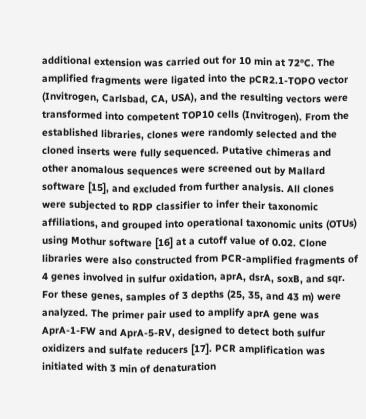additional extension was carried out for 10 min at 72°C. The amplified fragments were ligated into the pCR2.1-TOPO vector (Invitrogen, Carlsbad, CA, USA), and the resulting vectors were transformed into competent TOP10 cells (Invitrogen). From the established libraries, clones were randomly selected and the cloned inserts were fully sequenced. Putative chimeras and other anomalous sequences were screened out by Mallard software [15], and excluded from further analysis. All clones were subjected to RDP classifier to infer their taxonomic affiliations, and grouped into operational taxonomic units (OTUs) using Mothur software [16] at a cutoff value of 0.02. Clone libraries were also constructed from PCR-amplified fragments of 4 genes involved in sulfur oxidation, aprA, dsrA, soxB, and sqr. For these genes, samples of 3 depths (25, 35, and 43 m) were analyzed. The primer pair used to amplify aprA gene was AprA-1-FW and AprA-5-RV, designed to detect both sulfur oxidizers and sulfate reducers [17]. PCR amplification was initiated with 3 min of denaturation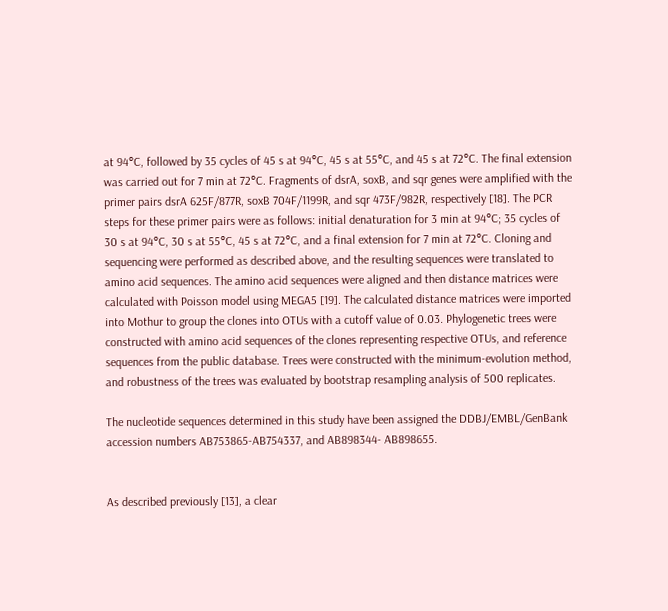at 94°C, followed by 35 cycles of 45 s at 94°C, 45 s at 55°C, and 45 s at 72°C. The final extension was carried out for 7 min at 72°C. Fragments of dsrA, soxB, and sqr genes were amplified with the primer pairs dsrA 625F/877R, soxB 704F/1199R, and sqr 473F/982R, respectively [18]. The PCR steps for these primer pairs were as follows: initial denaturation for 3 min at 94°C; 35 cycles of 30 s at 94°C, 30 s at 55°C, 45 s at 72°C, and a final extension for 7 min at 72°C. Cloning and sequencing were performed as described above, and the resulting sequences were translated to amino acid sequences. The amino acid sequences were aligned and then distance matrices were calculated with Poisson model using MEGA5 [19]. The calculated distance matrices were imported into Mothur to group the clones into OTUs with a cutoff value of 0.03. Phylogenetic trees were constructed with amino acid sequences of the clones representing respective OTUs, and reference sequences from the public database. Trees were constructed with the minimum-evolution method, and robustness of the trees was evaluated by bootstrap resampling analysis of 500 replicates.

The nucleotide sequences determined in this study have been assigned the DDBJ/EMBL/GenBank accession numbers AB753865-AB754337, and AB898344- AB898655.


As described previously [13], a clear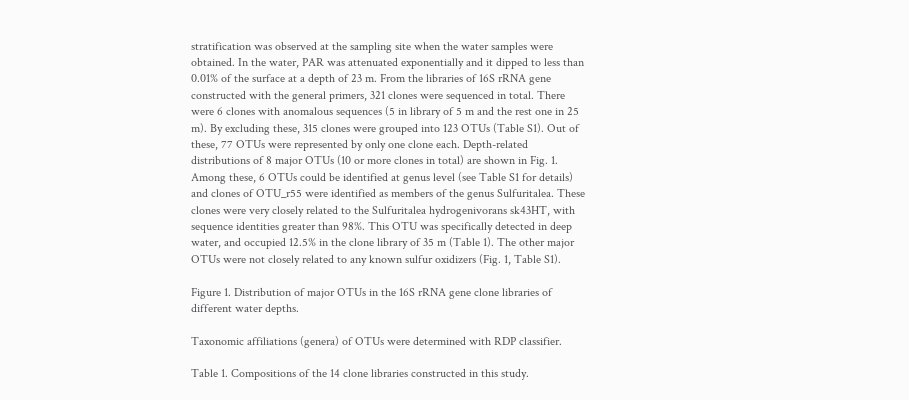stratification was observed at the sampling site when the water samples were obtained. In the water, PAR was attenuated exponentially and it dipped to less than 0.01% of the surface at a depth of 23 m. From the libraries of 16S rRNA gene constructed with the general primers, 321 clones were sequenced in total. There were 6 clones with anomalous sequences (5 in library of 5 m and the rest one in 25 m). By excluding these, 315 clones were grouped into 123 OTUs (Table S1). Out of these, 77 OTUs were represented by only one clone each. Depth-related distributions of 8 major OTUs (10 or more clones in total) are shown in Fig. 1. Among these, 6 OTUs could be identified at genus level (see Table S1 for details) and clones of OTU_r55 were identified as members of the genus Sulfuritalea. These clones were very closely related to the Sulfuritalea hydrogenivorans sk43HT, with sequence identities greater than 98%. This OTU was specifically detected in deep water, and occupied 12.5% in the clone library of 35 m (Table 1). The other major OTUs were not closely related to any known sulfur oxidizers (Fig. 1, Table S1).

Figure 1. Distribution of major OTUs in the 16S rRNA gene clone libraries of different water depths.

Taxonomic affiliations (genera) of OTUs were determined with RDP classifier.

Table 1. Compositions of the 14 clone libraries constructed in this study.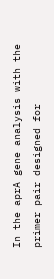In the aprA gene analysis with the primer pair designed for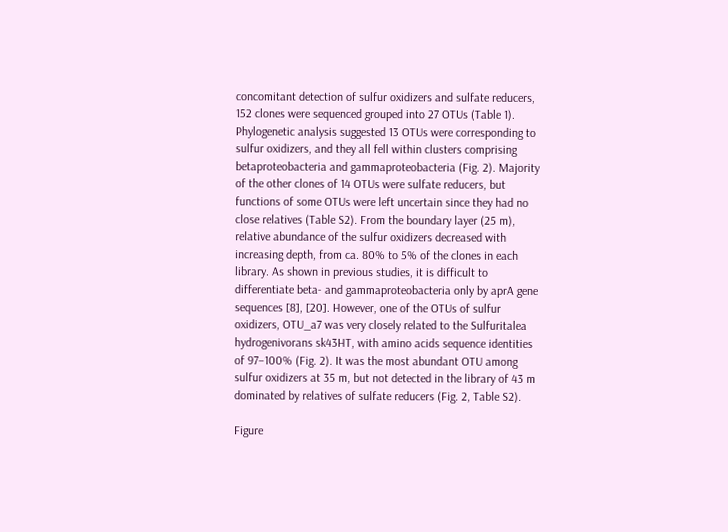concomitant detection of sulfur oxidizers and sulfate reducers, 152 clones were sequenced grouped into 27 OTUs (Table 1). Phylogenetic analysis suggested 13 OTUs were corresponding to sulfur oxidizers, and they all fell within clusters comprising betaproteobacteria and gammaproteobacteria (Fig. 2). Majority of the other clones of 14 OTUs were sulfate reducers, but functions of some OTUs were left uncertain since they had no close relatives (Table S2). From the boundary layer (25 m), relative abundance of the sulfur oxidizers decreased with increasing depth, from ca. 80% to 5% of the clones in each library. As shown in previous studies, it is difficult to differentiate beta- and gammaproteobacteria only by aprA gene sequences [8], [20]. However, one of the OTUs of sulfur oxidizers, OTU_a7 was very closely related to the Sulfuritalea hydrogenivorans sk43HT, with amino acids sequence identities of 97–100% (Fig. 2). It was the most abundant OTU among sulfur oxidizers at 35 m, but not detected in the library of 43 m dominated by relatives of sulfate reducers (Fig. 2, Table S2).

Figure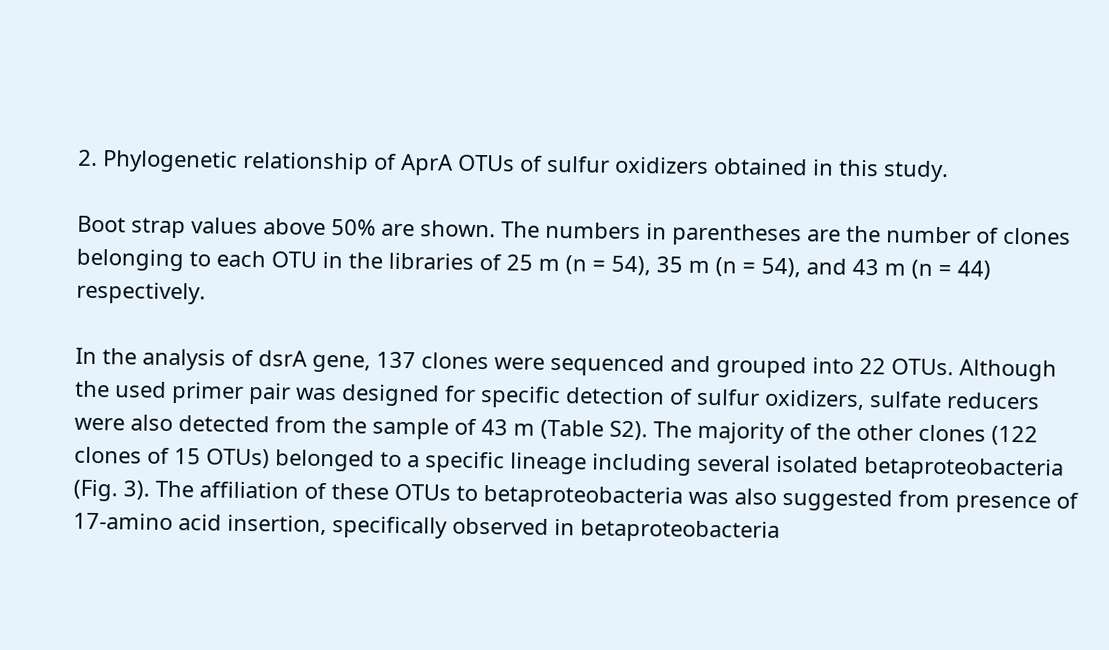2. Phylogenetic relationship of AprA OTUs of sulfur oxidizers obtained in this study.

Boot strap values above 50% are shown. The numbers in parentheses are the number of clones belonging to each OTU in the libraries of 25 m (n = 54), 35 m (n = 54), and 43 m (n = 44) respectively.

In the analysis of dsrA gene, 137 clones were sequenced and grouped into 22 OTUs. Although the used primer pair was designed for specific detection of sulfur oxidizers, sulfate reducers were also detected from the sample of 43 m (Table S2). The majority of the other clones (122 clones of 15 OTUs) belonged to a specific lineage including several isolated betaproteobacteria (Fig. 3). The affiliation of these OTUs to betaproteobacteria was also suggested from presence of 17-amino acid insertion, specifically observed in betaproteobacteria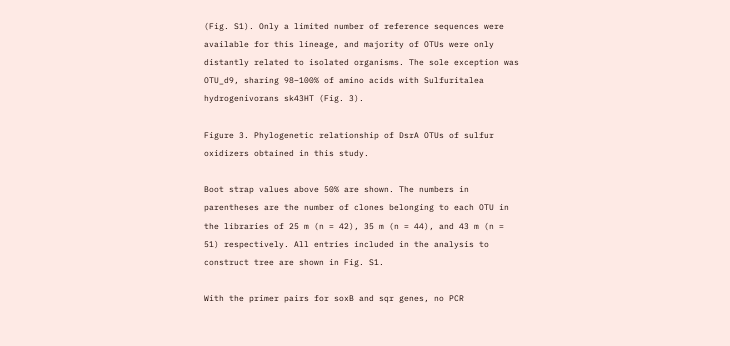(Fig. S1). Only a limited number of reference sequences were available for this lineage, and majority of OTUs were only distantly related to isolated organisms. The sole exception was OTU_d9, sharing 98–100% of amino acids with Sulfuritalea hydrogenivorans sk43HT (Fig. 3).

Figure 3. Phylogenetic relationship of DsrA OTUs of sulfur oxidizers obtained in this study.

Boot strap values above 50% are shown. The numbers in parentheses are the number of clones belonging to each OTU in the libraries of 25 m (n = 42), 35 m (n = 44), and 43 m (n = 51) respectively. All entries included in the analysis to construct tree are shown in Fig. S1.

With the primer pairs for soxB and sqr genes, no PCR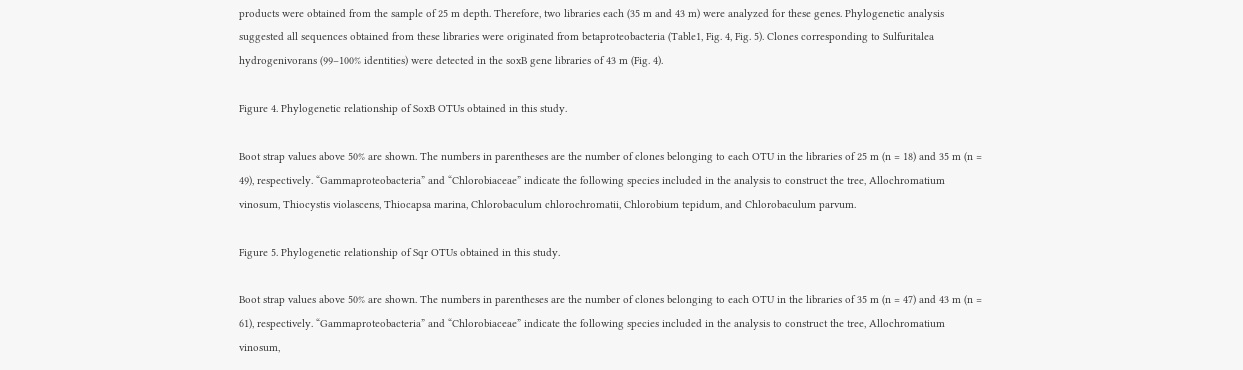products were obtained from the sample of 25 m depth. Therefore, two libraries each (35 m and 43 m) were analyzed for these genes. Phylogenetic analysis suggested all sequences obtained from these libraries were originated from betaproteobacteria (Table1, Fig. 4, Fig. 5). Clones corresponding to Sulfuritalea hydrogenivorans (99–100% identities) were detected in the soxB gene libraries of 43 m (Fig. 4).

Figure 4. Phylogenetic relationship of SoxB OTUs obtained in this study.

Boot strap values above 50% are shown. The numbers in parentheses are the number of clones belonging to each OTU in the libraries of 25 m (n = 18) and 35 m (n = 49), respectively. “Gammaproteobacteria” and “Chlorobiaceae” indicate the following species included in the analysis to construct the tree, Allochromatium vinosum, Thiocystis violascens, Thiocapsa marina, Chlorobaculum chlorochromatii, Chlorobium tepidum, and Chlorobaculum parvum.

Figure 5. Phylogenetic relationship of Sqr OTUs obtained in this study.

Boot strap values above 50% are shown. The numbers in parentheses are the number of clones belonging to each OTU in the libraries of 35 m (n = 47) and 43 m (n = 61), respectively. “Gammaproteobacteria” and “Chlorobiaceae” indicate the following species included in the analysis to construct the tree, Allochromatium vinosum,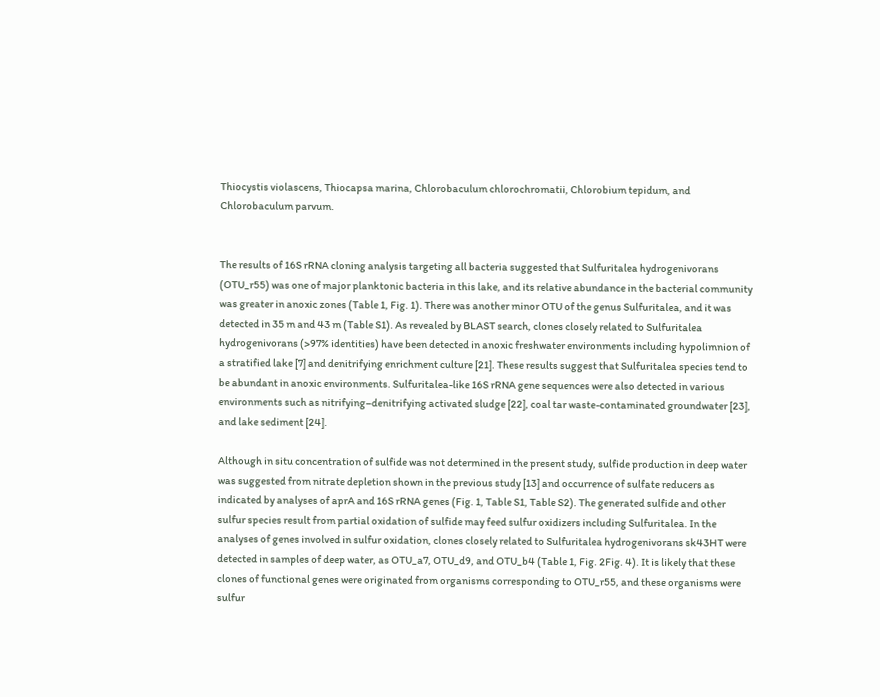Thiocystis violascens, Thiocapsa marina, Chlorobaculum chlorochromatii, Chlorobium tepidum, and Chlorobaculum parvum.


The results of 16S rRNA cloning analysis targeting all bacteria suggested that Sulfuritalea hydrogenivorans (OTU_r55) was one of major planktonic bacteria in this lake, and its relative abundance in the bacterial community was greater in anoxic zones (Table 1, Fig. 1). There was another minor OTU of the genus Sulfuritalea, and it was detected in 35 m and 43 m (Table S1). As revealed by BLAST search, clones closely related to Sulfuritalea hydrogenivorans (>97% identities) have been detected in anoxic freshwater environments including hypolimnion of a stratified lake [7] and denitrifying enrichment culture [21]. These results suggest that Sulfuritalea species tend to be abundant in anoxic environments. Sulfuritalea-like 16S rRNA gene sequences were also detected in various environments such as nitrifying–denitrifying activated sludge [22], coal tar waste-contaminated groundwater [23], and lake sediment [24].

Although in situ concentration of sulfide was not determined in the present study, sulfide production in deep water was suggested from nitrate depletion shown in the previous study [13] and occurrence of sulfate reducers as indicated by analyses of aprA and 16S rRNA genes (Fig. 1, Table S1, Table S2). The generated sulfide and other sulfur species result from partial oxidation of sulfide may feed sulfur oxidizers including Sulfuritalea. In the analyses of genes involved in sulfur oxidation, clones closely related to Sulfuritalea hydrogenivorans sk43HT were detected in samples of deep water, as OTU_a7, OTU_d9, and OTU_b4 (Table 1, Fig. 2Fig. 4). It is likely that these clones of functional genes were originated from organisms corresponding to OTU_r55, and these organisms were sulfur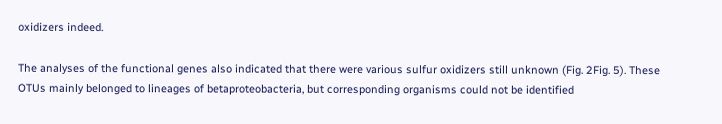oxidizers indeed.

The analyses of the functional genes also indicated that there were various sulfur oxidizers still unknown (Fig. 2Fig. 5). These OTUs mainly belonged to lineages of betaproteobacteria, but corresponding organisms could not be identified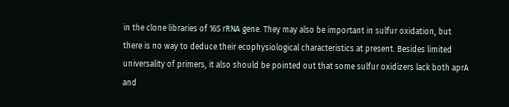in the clone libraries of 16S rRNA gene. They may also be important in sulfur oxidation, but there is no way to deduce their ecophysiological characteristics at present. Besides limited universality of primers, it also should be pointed out that some sulfur oxidizers lack both aprA and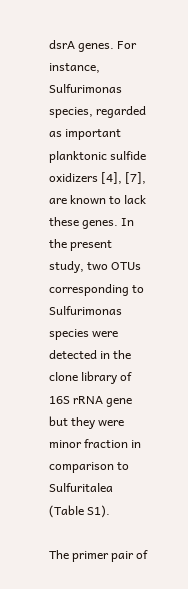dsrA genes. For instance, Sulfurimonas species, regarded as important planktonic sulfide oxidizers [4], [7], are known to lack these genes. In the present study, two OTUs corresponding to Sulfurimonas species were detected in the clone library of 16S rRNA gene but they were minor fraction in comparison to Sulfuritalea (Table S1).

The primer pair of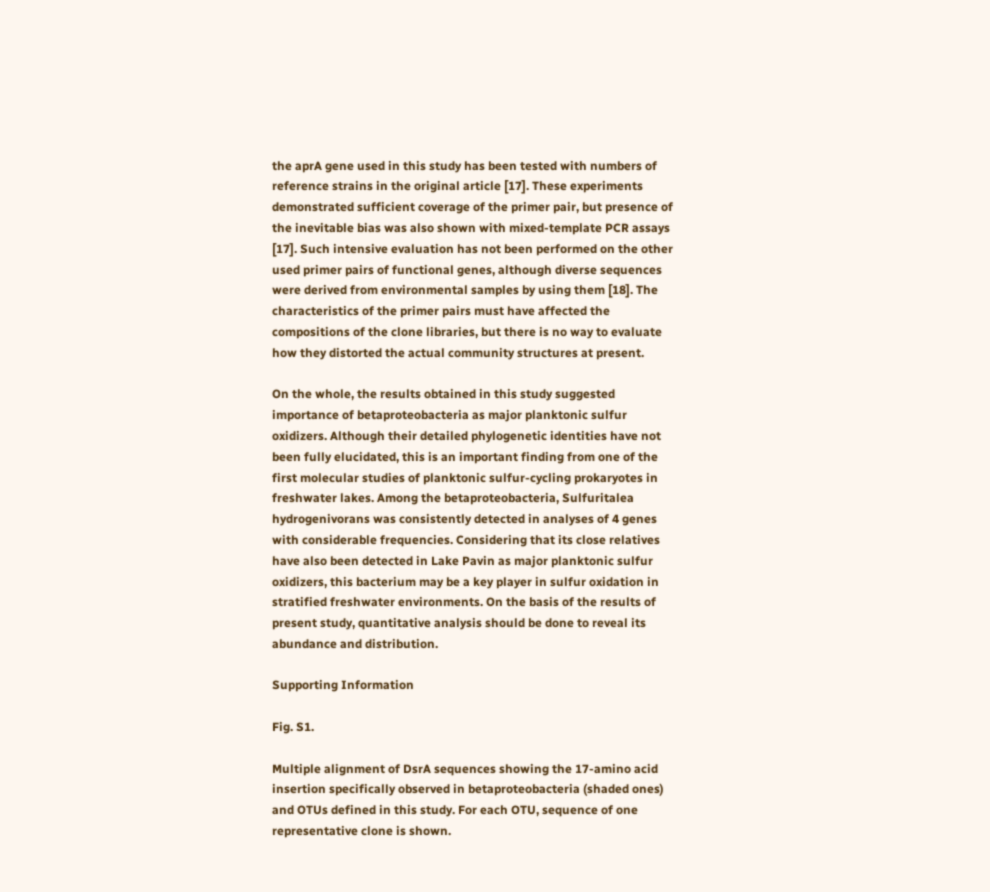the aprA gene used in this study has been tested with numbers of reference strains in the original article [17]. These experiments demonstrated sufficient coverage of the primer pair, but presence of the inevitable bias was also shown with mixed-template PCR assays [17]. Such intensive evaluation has not been performed on the other used primer pairs of functional genes, although diverse sequences were derived from environmental samples by using them [18]. The characteristics of the primer pairs must have affected the compositions of the clone libraries, but there is no way to evaluate how they distorted the actual community structures at present.

On the whole, the results obtained in this study suggested importance of betaproteobacteria as major planktonic sulfur oxidizers. Although their detailed phylogenetic identities have not been fully elucidated, this is an important finding from one of the first molecular studies of planktonic sulfur-cycling prokaryotes in freshwater lakes. Among the betaproteobacteria, Sulfuritalea hydrogenivorans was consistently detected in analyses of 4 genes with considerable frequencies. Considering that its close relatives have also been detected in Lake Pavin as major planktonic sulfur oxidizers, this bacterium may be a key player in sulfur oxidation in stratified freshwater environments. On the basis of the results of present study, quantitative analysis should be done to reveal its abundance and distribution.

Supporting Information

Fig. S1.

Multiple alignment of DsrA sequences showing the 17-amino acid insertion specifically observed in betaproteobacteria (shaded ones) and OTUs defined in this study. For each OTU, sequence of one representative clone is shown.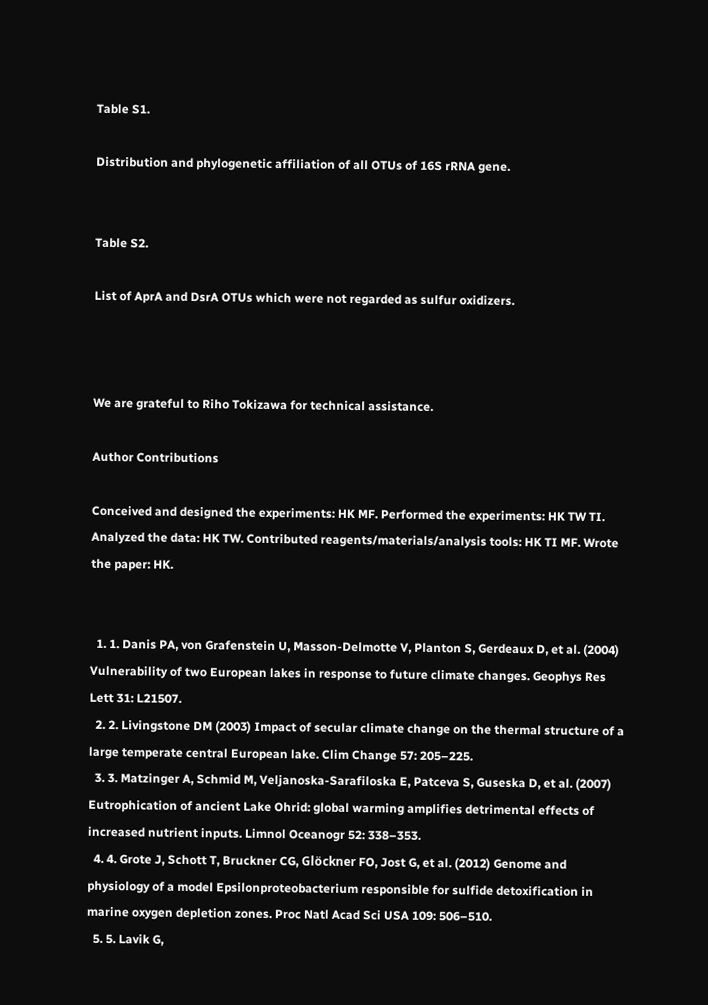Table S1.

Distribution and phylogenetic affiliation of all OTUs of 16S rRNA gene.


Table S2.

List of AprA and DsrA OTUs which were not regarded as sulfur oxidizers.



We are grateful to Riho Tokizawa for technical assistance.

Author Contributions

Conceived and designed the experiments: HK MF. Performed the experiments: HK TW TI. Analyzed the data: HK TW. Contributed reagents/materials/analysis tools: HK TI MF. Wrote the paper: HK.


  1. 1. Danis PA, von Grafenstein U, Masson-Delmotte V, Planton S, Gerdeaux D, et al. (2004) Vulnerability of two European lakes in response to future climate changes. Geophys Res Lett 31: L21507.
  2. 2. Livingstone DM (2003) Impact of secular climate change on the thermal structure of a large temperate central European lake. Clim Change 57: 205–225.
  3. 3. Matzinger A, Schmid M, Veljanoska-Sarafiloska E, Patceva S, Guseska D, et al. (2007) Eutrophication of ancient Lake Ohrid: global warming amplifies detrimental effects of increased nutrient inputs. Limnol Oceanogr 52: 338–353.
  4. 4. Grote J, Schott T, Bruckner CG, Glöckner FO, Jost G, et al. (2012) Genome and physiology of a model Epsilonproteobacterium responsible for sulfide detoxification in marine oxygen depletion zones. Proc Natl Acad Sci USA 109: 506–510.
  5. 5. Lavik G,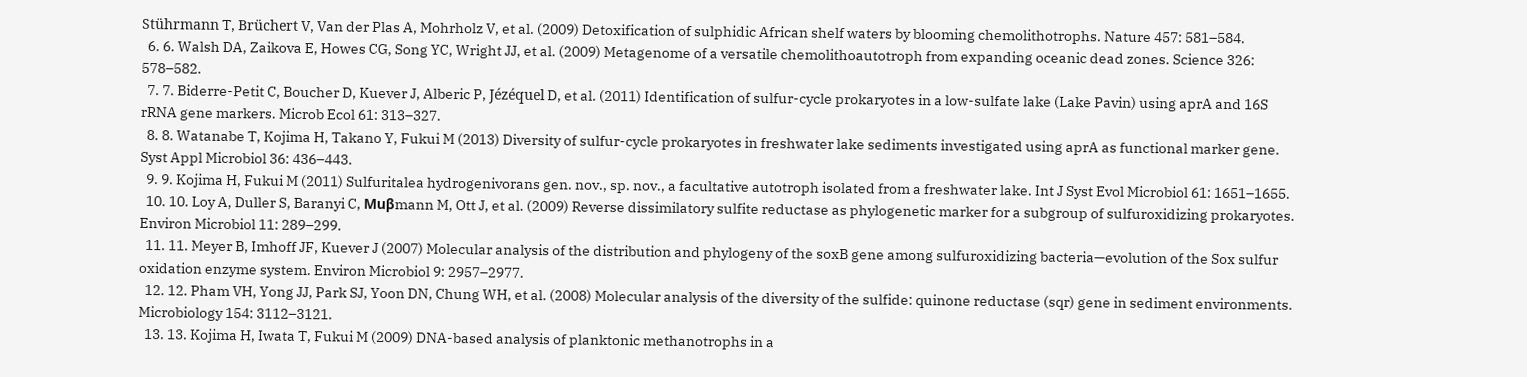Stührmann T, Brüchert V, Van der Plas A, Mohrholz V, et al. (2009) Detoxification of sulphidic African shelf waters by blooming chemolithotrophs. Nature 457: 581–584.
  6. 6. Walsh DA, Zaikova E, Howes CG, Song YC, Wright JJ, et al. (2009) Metagenome of a versatile chemolithoautotroph from expanding oceanic dead zones. Science 326: 578–582.
  7. 7. Biderre-Petit C, Boucher D, Kuever J, Alberic P, Jézéquel D, et al. (2011) Identification of sulfur-cycle prokaryotes in a low-sulfate lake (Lake Pavin) using aprA and 16S rRNA gene markers. Microb Ecol 61: 313–327.
  8. 8. Watanabe T, Kojima H, Takano Y, Fukui M (2013) Diversity of sulfur-cycle prokaryotes in freshwater lake sediments investigated using aprA as functional marker gene. Syst Appl Microbiol 36: 436–443.
  9. 9. Kojima H, Fukui M (2011) Sulfuritalea hydrogenivorans gen. nov., sp. nov., a facultative autotroph isolated from a freshwater lake. Int J Syst Evol Microbiol 61: 1651–1655.
  10. 10. Loy A, Duller S, Baranyi C, Muβmann M, Ott J, et al. (2009) Reverse dissimilatory sulfite reductase as phylogenetic marker for a subgroup of sulfuroxidizing prokaryotes. Environ Microbiol 11: 289–299.
  11. 11. Meyer B, Imhoff JF, Kuever J (2007) Molecular analysis of the distribution and phylogeny of the soxB gene among sulfuroxidizing bacteria—evolution of the Sox sulfur oxidation enzyme system. Environ Microbiol 9: 2957–2977.
  12. 12. Pham VH, Yong JJ, Park SJ, Yoon DN, Chung WH, et al. (2008) Molecular analysis of the diversity of the sulfide: quinone reductase (sqr) gene in sediment environments. Microbiology 154: 3112–3121.
  13. 13. Kojima H, Iwata T, Fukui M (2009) DNA-based analysis of planktonic methanotrophs in a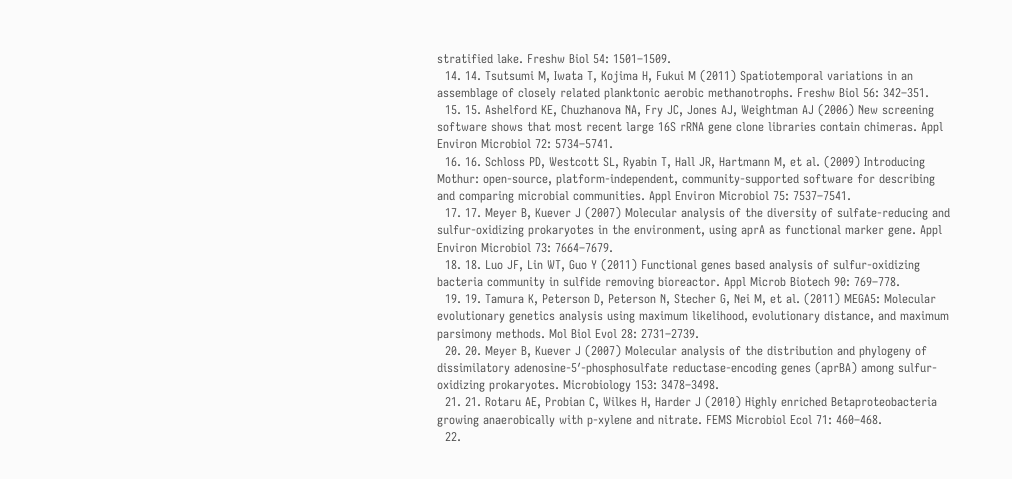stratified lake. Freshw Biol 54: 1501–1509.
  14. 14. Tsutsumi M, Iwata T, Kojima H, Fukui M (2011) Spatiotemporal variations in an assemblage of closely related planktonic aerobic methanotrophs. Freshw Biol 56: 342–351.
  15. 15. Ashelford KE, Chuzhanova NA, Fry JC, Jones AJ, Weightman AJ (2006) New screening software shows that most recent large 16S rRNA gene clone libraries contain chimeras. Appl Environ Microbiol 72: 5734–5741.
  16. 16. Schloss PD, Westcott SL, Ryabin T, Hall JR, Hartmann M, et al. (2009) Introducing Mothur: open-source, platform-independent, community-supported software for describing and comparing microbial communities. Appl Environ Microbiol 75: 7537–7541.
  17. 17. Meyer B, Kuever J (2007) Molecular analysis of the diversity of sulfate-reducing and sulfur-oxidizing prokaryotes in the environment, using aprA as functional marker gene. Appl Environ Microbiol 73: 7664–7679.
  18. 18. Luo JF, Lin WT, Guo Y (2011) Functional genes based analysis of sulfur-oxidizing bacteria community in sulfide removing bioreactor. Appl Microb Biotech 90: 769–778.
  19. 19. Tamura K, Peterson D, Peterson N, Stecher G, Nei M, et al. (2011) MEGA5: Molecular evolutionary genetics analysis using maximum likelihood, evolutionary distance, and maximum parsimony methods. Mol Biol Evol 28: 2731–2739.
  20. 20. Meyer B, Kuever J (2007) Molecular analysis of the distribution and phylogeny of dissimilatory adenosine-5′-phosphosulfate reductase-encoding genes (aprBA) among sulfur-oxidizing prokaryotes. Microbiology 153: 3478–3498.
  21. 21. Rotaru AE, Probian C, Wilkes H, Harder J (2010) Highly enriched Betaproteobacteria growing anaerobically with p-xylene and nitrate. FEMS Microbiol Ecol 71: 460–468.
  22.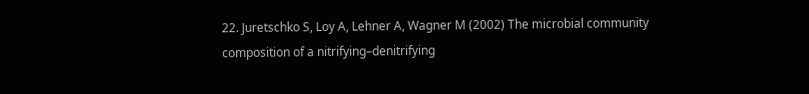22. Juretschko S, Loy A, Lehner A, Wagner M (2002) The microbial community composition of a nitrifying–denitrifying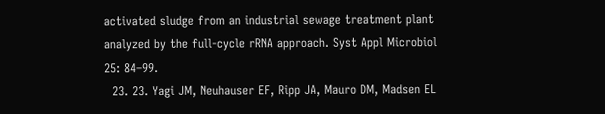activated sludge from an industrial sewage treatment plant analyzed by the full-cycle rRNA approach. Syst Appl Microbiol 25: 84–99.
  23. 23. Yagi JM, Neuhauser EF, Ripp JA, Mauro DM, Madsen EL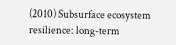(2010) Subsurface ecosystem resilience: long-term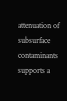attenuation of subsurface contaminants supports a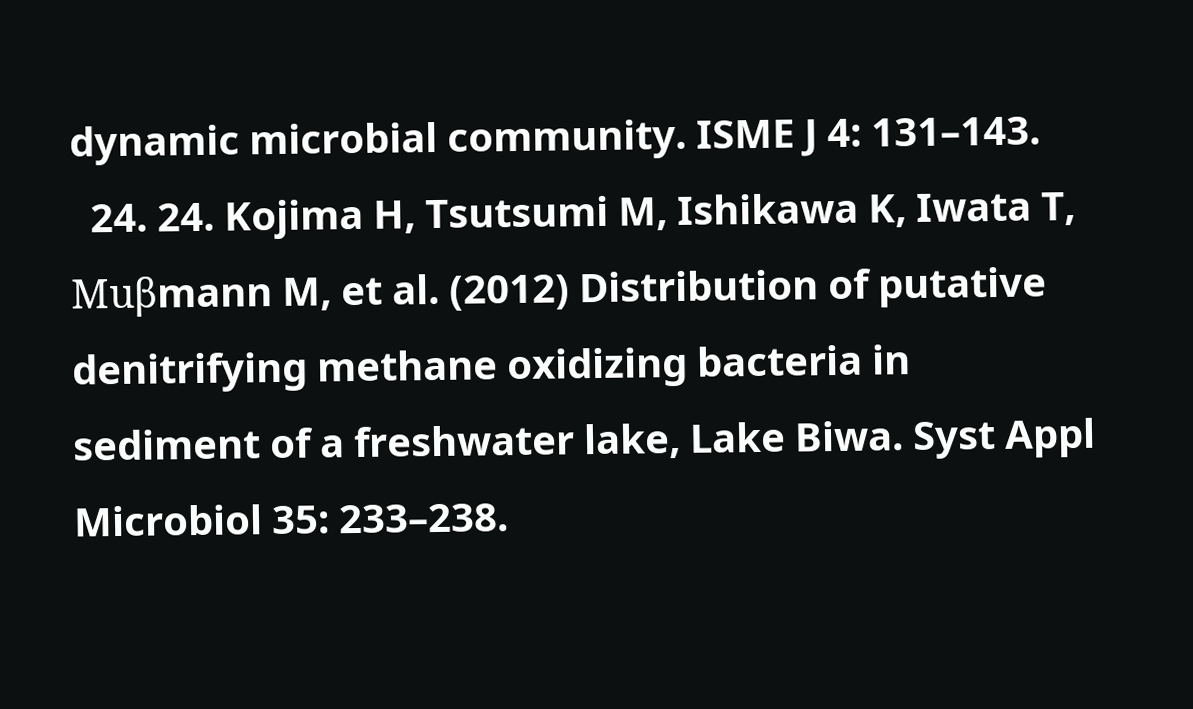dynamic microbial community. ISME J 4: 131–143.
  24. 24. Kojima H, Tsutsumi M, Ishikawa K, Iwata T, Muβmann M, et al. (2012) Distribution of putative denitrifying methane oxidizing bacteria in sediment of a freshwater lake, Lake Biwa. Syst Appl Microbiol 35: 233–238.